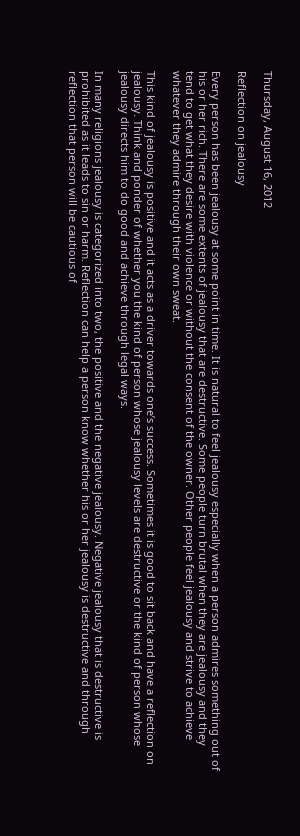Thursday, August 16, 2012

Reflection on jealousy

Every person has been jealousy at some point in time. It is natural to feel jealousy especially when a person admires something out of his or her rich. There are some extents of jealousy that are destructive. Some people turn brutal when they are jealousy and they tend to get what they desire with violence or without the consent of the owner. Other people feel jealousy and strive to achieve whatever they admire through their own sweat.

This kind of jealousy is positive and it acts as a driver towards one’s success. Sometimes it is good to sit back and have a reflection on jealousy. Think and ponder of whether you the kind of person whose jealousy levels are destructive or the kind of person whose jealousy directs him to do good and achieve through legal ways.

In many religions jealousy is categorized into two, the positive and the negative jealousy. Negative jealousy that is destructive is prohibited as it leads to sin or harm. Reflection can help a person know whether his or her jealousy is destructive and through reflection that person will be cautious of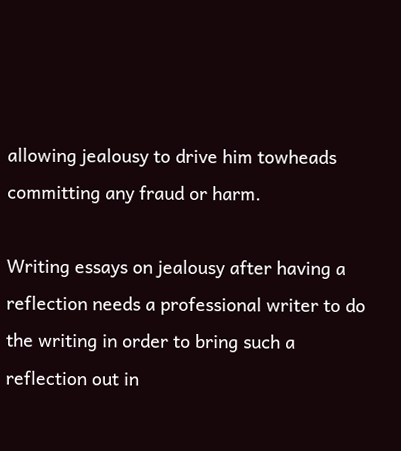allowing jealousy to drive him towheads committing any fraud or harm.

Writing essays on jealousy after having a reflection needs a professional writer to do the writing in order to bring such a reflection out in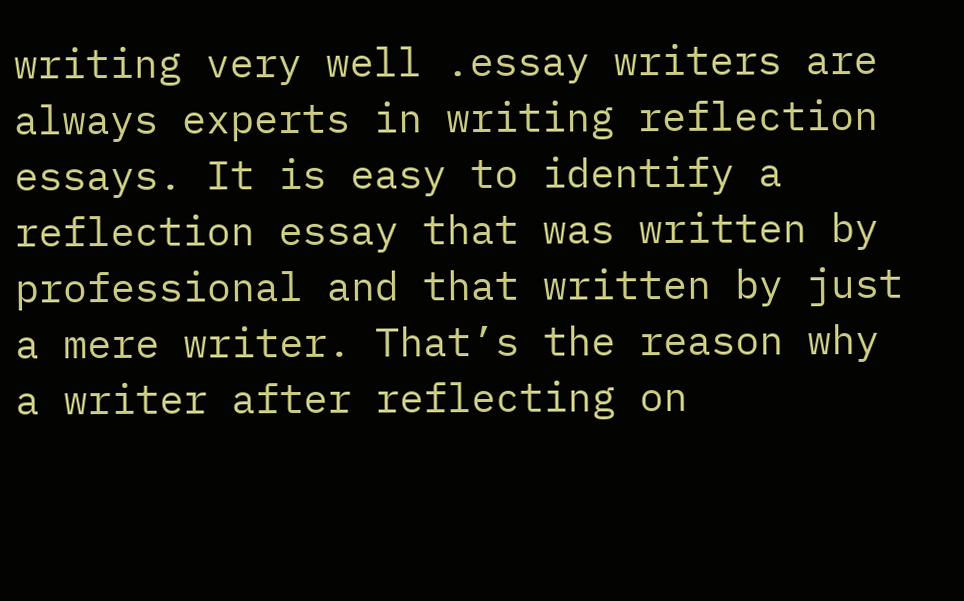writing very well .essay writers are always experts in writing reflection essays. It is easy to identify a reflection essay that was written by professional and that written by just a mere writer. That’s the reason why a writer after reflecting on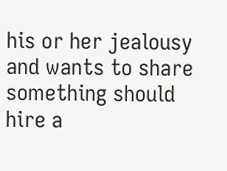his or her jealousy and wants to share something should hire a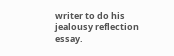writer to do his jealousy reflection essay.